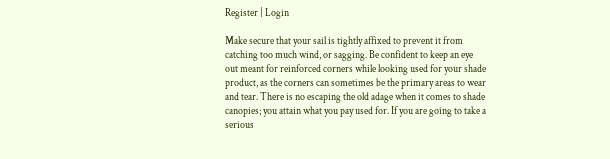Register | Login

Make secure that your sail is tightly affixed to prevent it from catching too much wind, or sagging. Be confident to keep an eye out meant for reinforced corners while looking used for your shade product, as the corners can sometimes be the primary areas to wear and tear. There is no escaping the old adage when it comes to shade canopies; you attain what you pay used for. If you are going to take a serious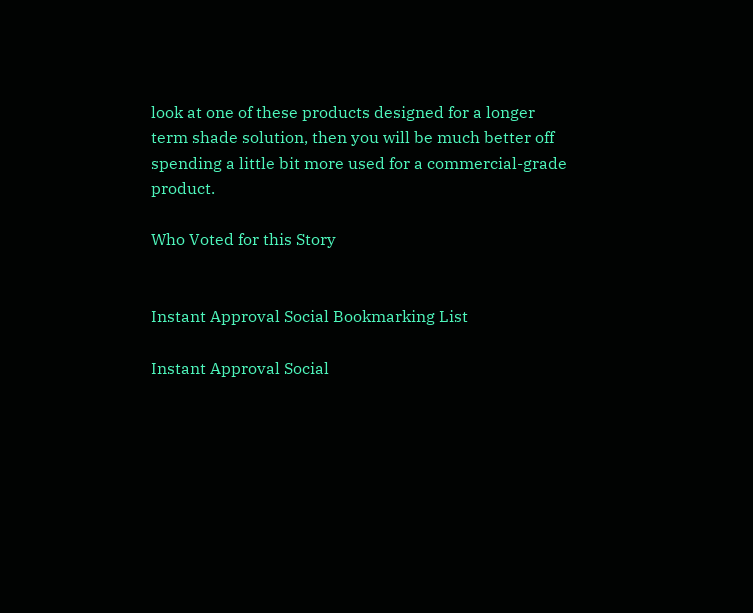look at one of these products designed for a longer term shade solution, then you will be much better off spending a little bit more used for a commercial-grade product.

Who Voted for this Story


Instant Approval Social Bookmarking List

Instant Approval Social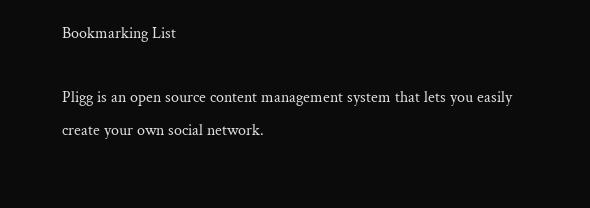Bookmarking List

Pligg is an open source content management system that lets you easily create your own social network.